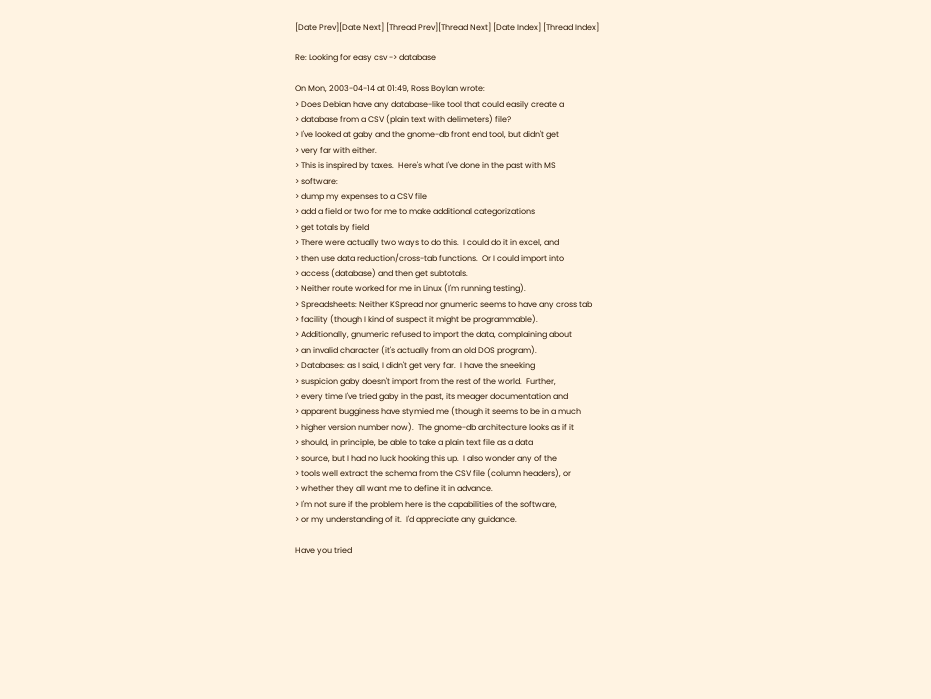[Date Prev][Date Next] [Thread Prev][Thread Next] [Date Index] [Thread Index]

Re: Looking for easy csv -> database

On Mon, 2003-04-14 at 01:49, Ross Boylan wrote:
> Does Debian have any database-like tool that could easily create a
> database from a CSV (plain text with delimeters) file?
> I've looked at gaby and the gnome-db front end tool, but didn't get
> very far with either.
> This is inspired by taxes.  Here's what I've done in the past with MS
> software:
> dump my expenses to a CSV file
> add a field or two for me to make additional categorizations
> get totals by field
> There were actually two ways to do this.  I could do it in excel, and
> then use data reduction/cross-tab functions.  Or I could import into
> access (database) and then get subtotals.
> Neither route worked for me in Linux (I'm running testing).
> Spreadsheets: Neither KSpread nor gnumeric seems to have any cross tab
> facility (though I kind of suspect it might be programmable).
> Additionally, gnumeric refused to import the data, complaining about
> an invalid character (it's actually from an old DOS program).
> Databases: as I said, I didn't get very far.  I have the sneeking
> suspicion gaby doesn't import from the rest of the world.  Further,
> every time I've tried gaby in the past, its meager documentation and
> apparent bugginess have stymied me (though it seems to be in a much
> higher version number now).  The gnome-db architecture looks as if it
> should, in principle, be able to take a plain text file as a data
> source, but I had no luck hooking this up.  I also wonder any of the
> tools well extract the schema from the CSV file (column headers), or
> whether they all want me to define it in advance.
> I'm not sure if the problem here is the capabilities of the software,
> or my understanding of it.  I'd appreciate any guidance.

Have you tried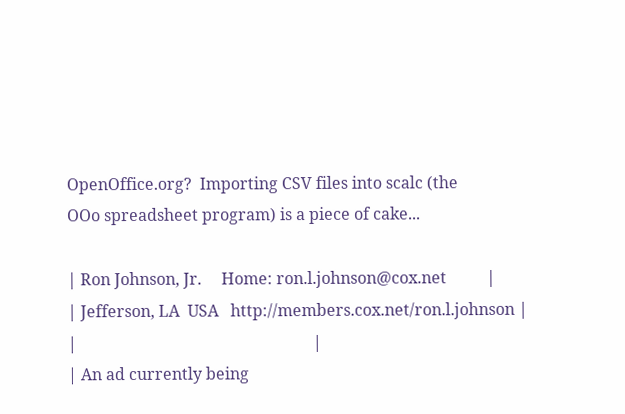OpenOffice.org?  Importing CSV files into scalc (the
OOo spreadsheet program) is a piece of cake...

| Ron Johnson, Jr.     Home: ron.l.johnson@cox.net          |
| Jefferson, LA  USA   http://members.cox.net/ron.l.johnson |
|                                                           |
| An ad currently being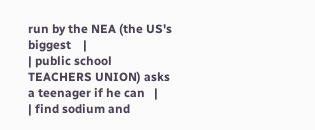run by the NEA (the US's biggest    |
| public school TEACHERS UNION) asks a teenager if he can   |
| find sodium and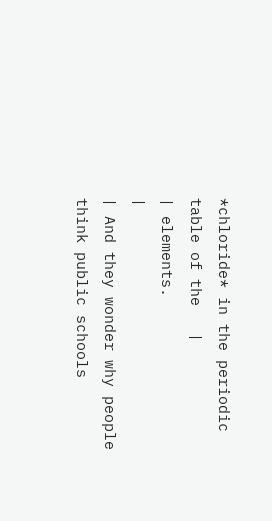*chloride* in the periodic table of the   |
| elements.                                                 |
| And they wonder why people think public schools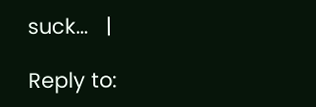suck...   |

Reply to: